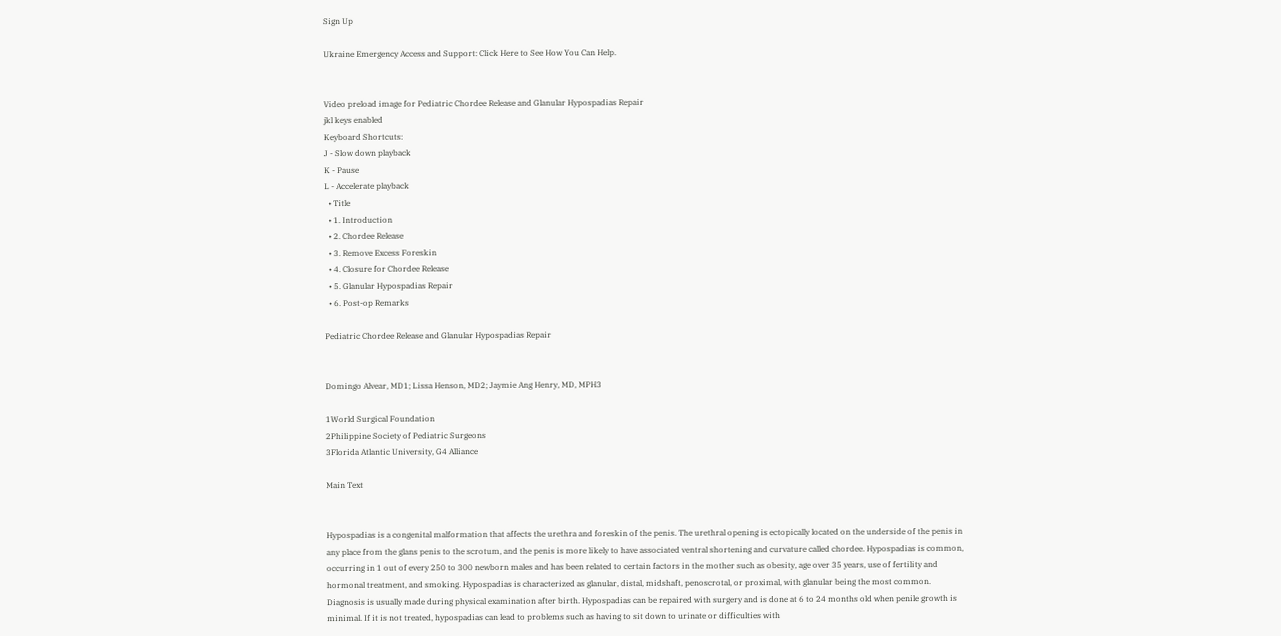Sign Up

Ukraine Emergency Access and Support: Click Here to See How You Can Help.


Video preload image for Pediatric Chordee Release and Glanular Hypospadias Repair
jkl keys enabled
Keyboard Shortcuts:
J - Slow down playback
K - Pause
L - Accelerate playback
  • Title
  • 1. Introduction
  • 2. Chordee Release
  • 3. Remove Excess Foreskin
  • 4. Closure for Chordee Release
  • 5. Glanular Hypospadias Repair
  • 6. Post-op Remarks

Pediatric Chordee Release and Glanular Hypospadias Repair


Domingo Alvear, MD1; Lissa Henson, MD2; Jaymie Ang Henry, MD, MPH3

1World Surgical Foundation
2Philippine Society of Pediatric Surgeons
3Florida Atlantic University, G4 Alliance

Main Text


Hypospadias is a congenital malformation that affects the urethra and foreskin of the penis. The urethral opening is ectopically located on the underside of the penis in any place from the glans penis to the scrotum, and the penis is more likely to have associated ventral shortening and curvature called chordee. Hypospadias is common, occurring in 1 out of every 250 to 300 newborn males and has been related to certain factors in the mother such as obesity, age over 35 years, use of fertility and hormonal treatment, and smoking. Hypospadias is characterized as glanular, distal, midshaft, penoscrotal, or proximal, with glanular being the most common. Diagnosis is usually made during physical examination after birth. Hypospadias can be repaired with surgery and is done at 6 to 24 months old when penile growth is minimal. If it is not treated, hypospadias can lead to problems such as having to sit down to urinate or difficulties with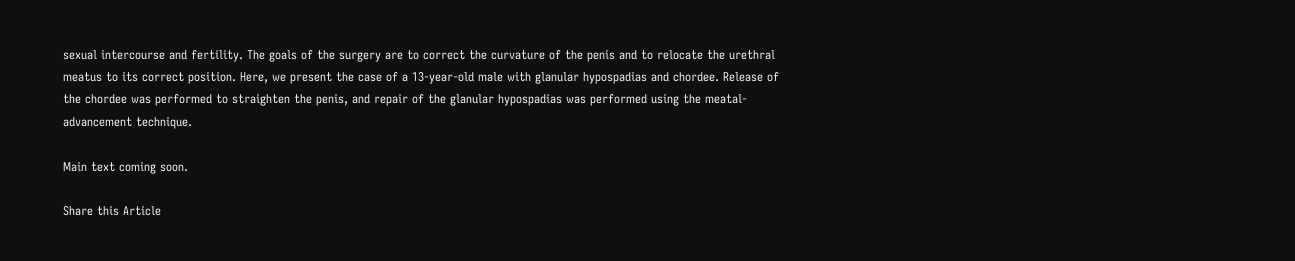sexual intercourse and fertility. The goals of the surgery are to correct the curvature of the penis and to relocate the urethral meatus to its correct position. Here, we present the case of a 13-year-old male with glanular hypospadias and chordee. Release of the chordee was performed to straighten the penis, and repair of the glanular hypospadias was performed using the meatal-advancement technique.

Main text coming soon.

Share this Article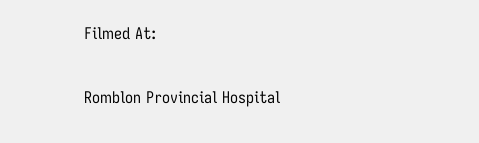Filmed At:

Romblon Provincial Hospital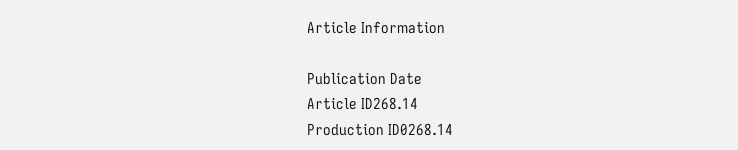Article Information

Publication Date
Article ID268.14
Production ID0268.14